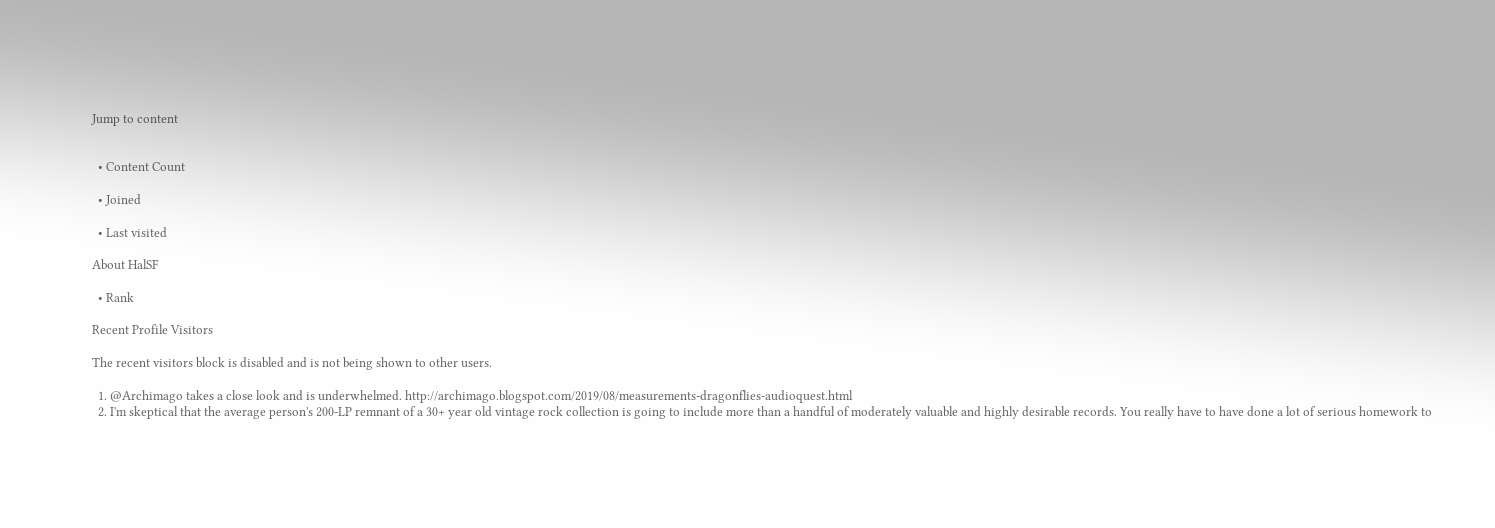Jump to content


  • Content Count

  • Joined

  • Last visited

About HalSF

  • Rank

Recent Profile Visitors

The recent visitors block is disabled and is not being shown to other users.

  1. @Archimago takes a close look and is underwhelmed. http://archimago.blogspot.com/2019/08/measurements-dragonflies-audioquest.html
  2. I'm skeptical that the average person's 200-LP remnant of a 30+ year old vintage rock collection is going to include more than a handful of moderately valuable and highly desirable records. You really have to have done a lot of serious homework to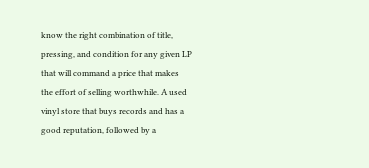know the right combination of title, pressing, and condition for any given LP that will command a price that makes the effort of selling worthwhile. A used vinyl store that buys records and has a good reputation, followed by a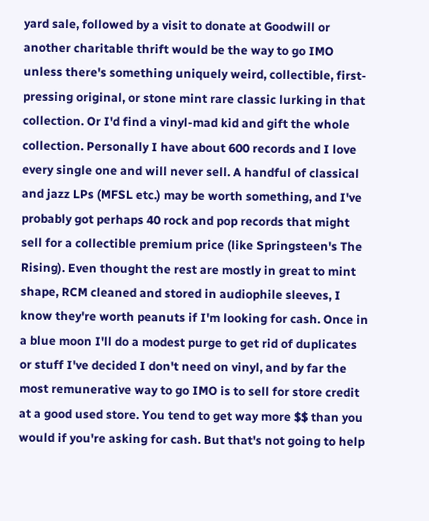yard sale, followed by a visit to donate at Goodwill or another charitable thrift would be the way to go IMO unless there's something uniquely weird, collectible, first-pressing original, or stone mint rare classic lurking in that collection. Or I'd find a vinyl-mad kid and gift the whole collection. Personally I have about 600 records and I love every single one and will never sell. A handful of classical and jazz LPs (MFSL etc.) may be worth something, and I've probably got perhaps 40 rock and pop records that might sell for a collectible premium price (like Springsteen's The Rising). Even thought the rest are mostly in great to mint shape, RCM cleaned and stored in audiophile sleeves, I know they're worth peanuts if I'm looking for cash. Once in a blue moon I'll do a modest purge to get rid of duplicates or stuff I've decided I don't need on vinyl, and by far the most remunerative way to go IMO is to sell for store credit at a good used store. You tend to get way more $$ than you would if you're asking for cash. But that's not going to help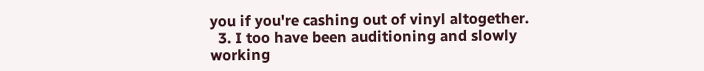you if you're cashing out of vinyl altogether.
  3. I too have been auditioning and slowly working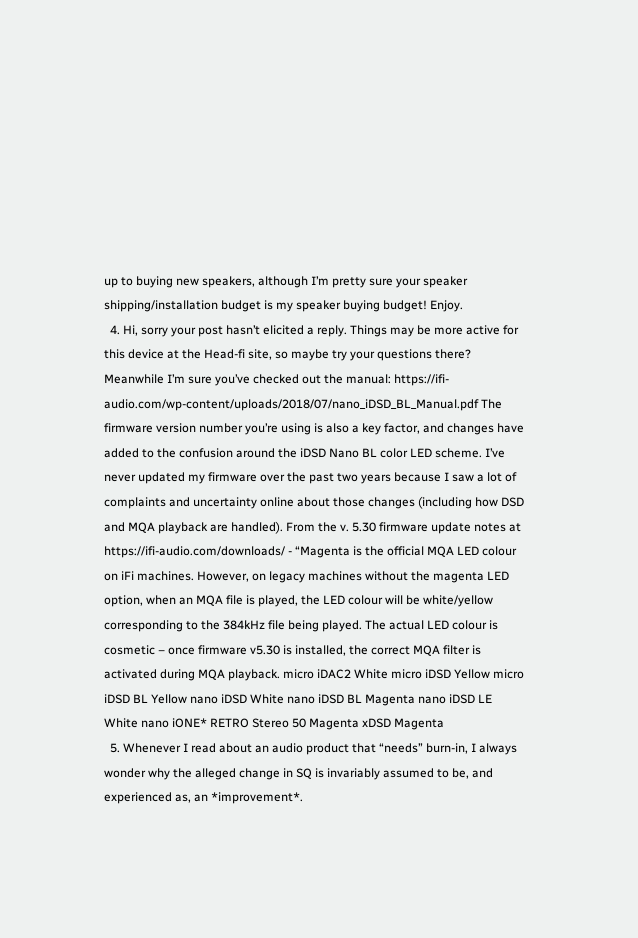up to buying new speakers, although I’m pretty sure your speaker shipping/installation budget is my speaker buying budget! Enjoy.
  4. Hi, sorry your post hasn’t elicited a reply. Things may be more active for this device at the Head-fi site, so maybe try your questions there? Meanwhile I’m sure you’ve checked out the manual: https://ifi-audio.com/wp-content/uploads/2018/07/nano_iDSD_BL_Manual.pdf The firmware version number you’re using is also a key factor, and changes have added to the confusion around the iDSD Nano BL color LED scheme. I’ve never updated my firmware over the past two years because I saw a lot of complaints and uncertainty online about those changes (including how DSD and MQA playback are handled). From the v. 5.30 firmware update notes at https://ifi-audio.com/downloads/ - “Magenta is the official MQA LED colour on iFi machines. However, on legacy machines without the magenta LED option, when an MQA file is played, the LED colour will be white/yellow corresponding to the 384kHz file being played. The actual LED colour is cosmetic – once firmware v5.30 is installed, the correct MQA filter is activated during MQA playback. micro iDAC2 White micro iDSD Yellow micro iDSD BL Yellow nano iDSD White nano iDSD BL Magenta nano iDSD LE White nano iONE* RETRO Stereo 50 Magenta xDSD Magenta
  5. Whenever I read about an audio product that “needs” burn-in, I always wonder why the alleged change in SQ is invariably assumed to be, and experienced as, an *improvement*.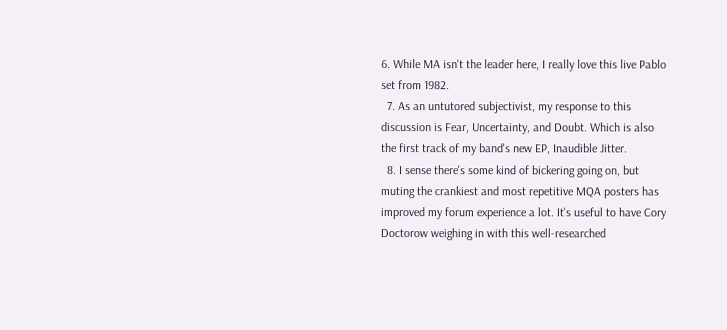6. While MA isn't the leader here, I really love this live Pablo set from 1982.
  7. As an untutored subjectivist, my response to this discussion is Fear, Uncertainty, and Doubt. Which is also the first track of my band's new EP, Inaudible Jitter.
  8. I sense there's some kind of bickering going on, but muting the crankiest and most repetitive MQA posters has improved my forum experience a lot. It's useful to have Cory Doctorow weighing in with this well-researched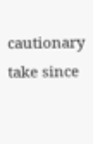cautionary take since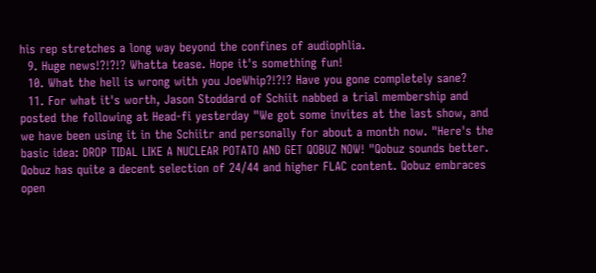his rep stretches a long way beyond the confines of audiophlia.
  9. Huge news!?!?!? Whatta tease. Hope it's something fun!
  10. What the hell is wrong with you JoeWhip?!?!? Have you gone completely sane?
  11. For what it's worth, Jason Stoddard of Schiit nabbed a trial membership and posted the following at Head-fi yesterday "We got some invites at the last show, and we have been using it in the Schiitr and personally for about a month now. "Here's the basic idea: DROP TIDAL LIKE A NUCLEAR POTATO AND GET QOBUZ NOW! "Qobuz sounds better. Qobuz has quite a decent selection of 24/44 and higher FLAC content. Qobuz embraces open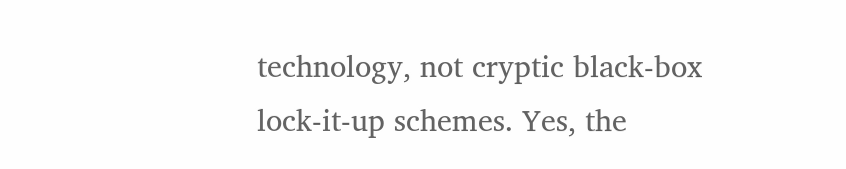technology, not cryptic black-box lock-it-up schemes. Yes, the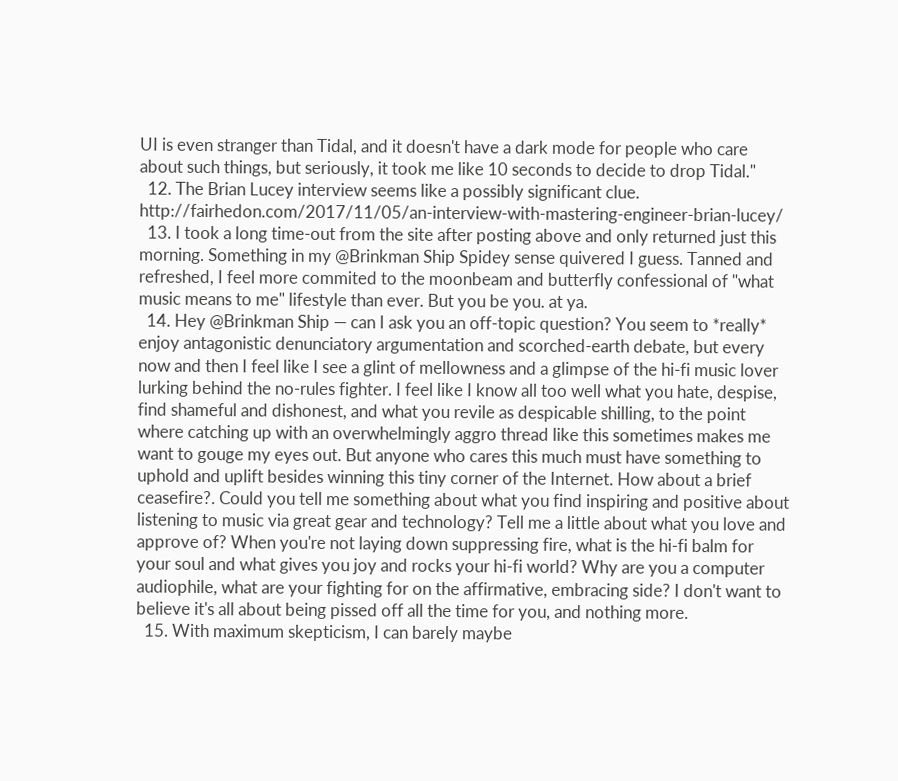UI is even stranger than Tidal, and it doesn't have a dark mode for people who care about such things, but seriously, it took me like 10 seconds to decide to drop Tidal."
  12. The Brian Lucey interview seems like a possibly significant clue. http://fairhedon.com/2017/11/05/an-interview-with-mastering-engineer-brian-lucey/
  13. I took a long time-out from the site after posting above and only returned just this morning. Something in my @Brinkman Ship Spidey sense quivered I guess. Tanned and refreshed, I feel more commited to the moonbeam and butterfly confessional of "what music means to me" lifestyle than ever. But you be you. at ya.
  14. Hey @Brinkman Ship — can I ask you an off-topic question? You seem to *really* enjoy antagonistic denunciatory argumentation and scorched-earth debate, but every now and then I feel like I see a glint of mellowness and a glimpse of the hi-fi music lover lurking behind the no-rules fighter. I feel like I know all too well what you hate, despise, find shameful and dishonest, and what you revile as despicable shilling, to the point where catching up with an overwhelmingly aggro thread like this sometimes makes me want to gouge my eyes out. But anyone who cares this much must have something to uphold and uplift besides winning this tiny corner of the Internet. How about a brief ceasefire?. Could you tell me something about what you find inspiring and positive about listening to music via great gear and technology? Tell me a little about what you love and approve of? When you're not laying down suppressing fire, what is the hi-fi balm for your soul and what gives you joy and rocks your hi-fi world? Why are you a computer audiophile, what are your fighting for on the affirmative, embracing side? I don't want to believe it's all about being pissed off all the time for you, and nothing more.
  15. With maximum skepticism, I can barely maybe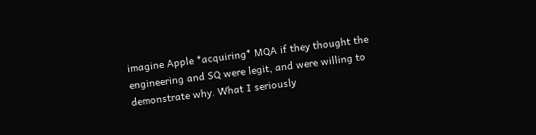imagine Apple *acquiring* MQA if they thought the engineering and SQ were legit, and were willing to demonstrate why. What I seriously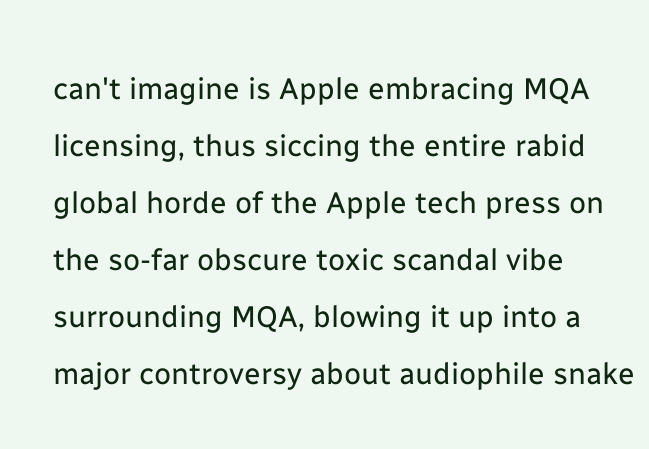can't imagine is Apple embracing MQA licensing, thus siccing the entire rabid global horde of the Apple tech press on the so-far obscure toxic scandal vibe surrounding MQA, blowing it up into a major controversy about audiophile snake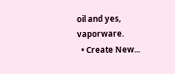oil and yes, vaporware.
  • Create New...